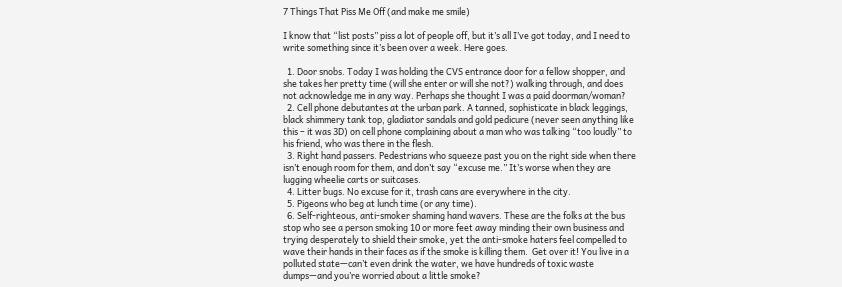7 Things That Piss Me Off (and make me smile)

I know that “list posts” piss a lot of people off, but it’s all I’ve got today, and I need to write something since it’s been over a week. Here goes.

  1. Door snobs. Today I was holding the CVS entrance door for a fellow shopper, and she takes her pretty time (will she enter or will she not?) walking through, and does not acknowledge me in any way. Perhaps she thought I was a paid doorman/woman?
  2. Cell phone debutantes at the urban park. A tanned, sophisticate in black leggings, black shimmery tank top, gladiator sandals and gold pedicure (never seen anything like this – it was 3D) on cell phone complaining about a man who was talking “too loudly” to his friend, who was there in the flesh.
  3. Right hand passers. Pedestrians who squeeze past you on the right side when there isn’t enough room for them, and don’t say “excuse me.” It’s worse when they are lugging wheelie carts or suitcases.
  4. Litter bugs. No excuse for it, trash cans are everywhere in the city.
  5. Pigeons who beg at lunch time (or any time).
  6. Self-righteous, anti-smoker shaming hand wavers. These are the folks at the bus stop who see a person smoking 10 or more feet away minding their own business and trying desperately to shield their smoke, yet the anti-smoke haters feel compelled to wave their hands in their faces as if the smoke is killing them.  Get over it! You live in a polluted state—can’t even drink the water, we have hundreds of toxic waste dumps—and you’re worried about a little smoke?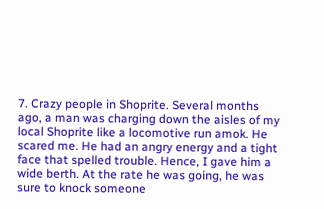7. Crazy people in Shoprite. Several months ago, a man was charging down the aisles of my local Shoprite like a locomotive run amok. He scared me. He had an angry energy and a tight face that spelled trouble. Hence, I gave him a wide berth. At the rate he was going, he was sure to knock someone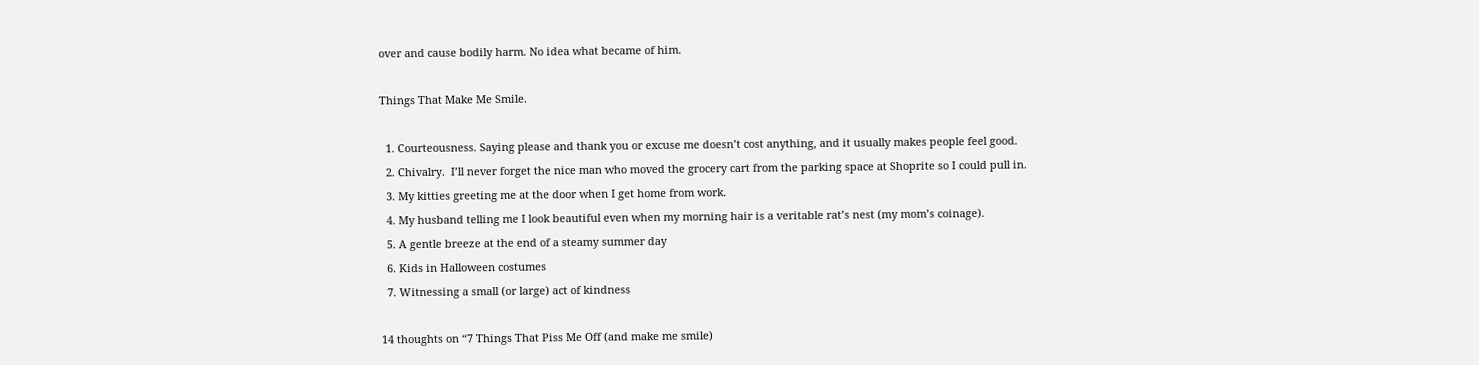over and cause bodily harm. No idea what became of him.

Things That Make Me Smile.

  1. Courteousness. Saying please and thank you or excuse me doesn’t cost anything, and it usually makes people feel good.
  2. Chivalry.  I’ll never forget the nice man who moved the grocery cart from the parking space at Shoprite so I could pull in.
  3. My kitties greeting me at the door when I get home from work.
  4. My husband telling me I look beautiful even when my morning hair is a veritable rat’s nest (my mom’s coinage).
  5. A gentle breeze at the end of a steamy summer day
  6. Kids in Halloween costumes
  7. Witnessing a small (or large) act of kindness

14 thoughts on “7 Things That Piss Me Off (and make me smile)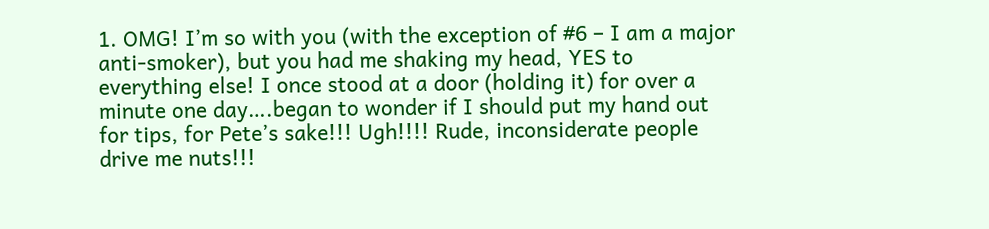1. OMG! I’m so with you (with the exception of #6 – I am a major anti-smoker), but you had me shaking my head, YES to everything else! I once stood at a door (holding it) for over a minute one day….began to wonder if I should put my hand out for tips, for Pete’s sake!!! Ugh!!!! Rude, inconsiderate people drive me nuts!!!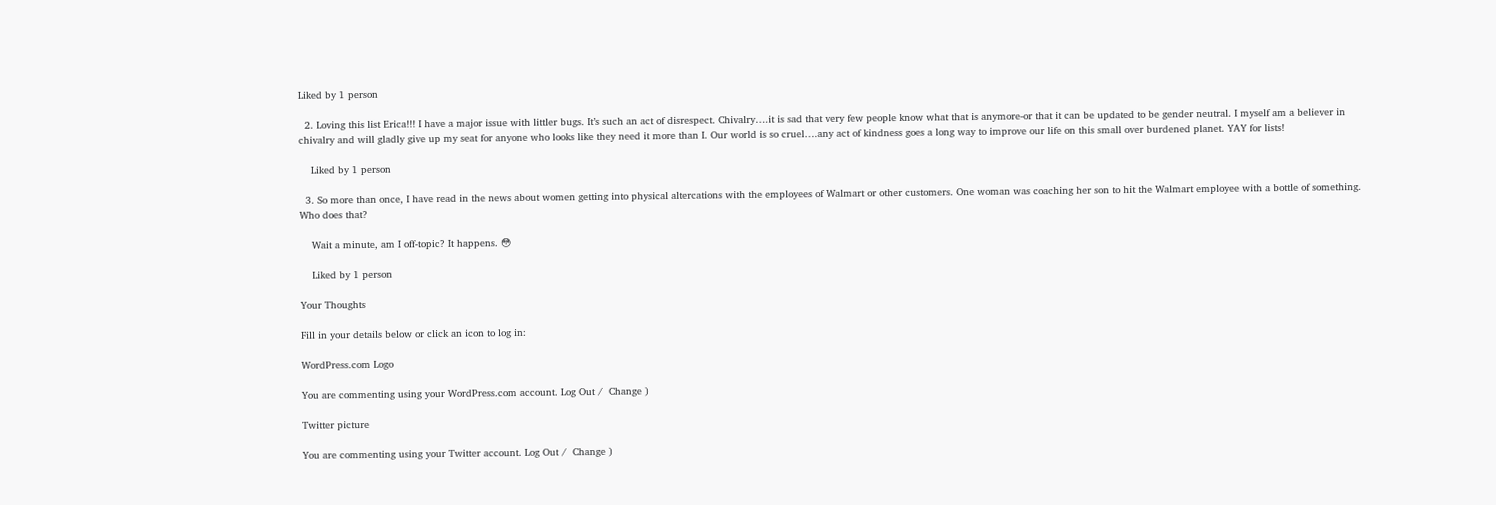Liked by 1 person

  2. Loving this list Erica!!! I have a major issue with littler bugs. It’s such an act of disrespect. Chivalry….it is sad that very few people know what that is anymore-or that it can be updated to be gender neutral. I myself am a believer in chivalry and will gladly give up my seat for anyone who looks like they need it more than I. Our world is so cruel….any act of kindness goes a long way to improve our life on this small over burdened planet. YAY for lists!

    Liked by 1 person

  3. So more than once, I have read in the news about women getting into physical altercations with the employees of Walmart or other customers. One woman was coaching her son to hit the Walmart employee with a bottle of something. Who does that?

    Wait a minute, am I off-topic? It happens. 😳

    Liked by 1 person

Your Thoughts

Fill in your details below or click an icon to log in:

WordPress.com Logo

You are commenting using your WordPress.com account. Log Out /  Change )

Twitter picture

You are commenting using your Twitter account. Log Out /  Change )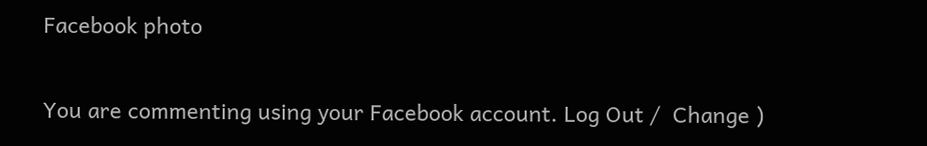Facebook photo

You are commenting using your Facebook account. Log Out /  Change )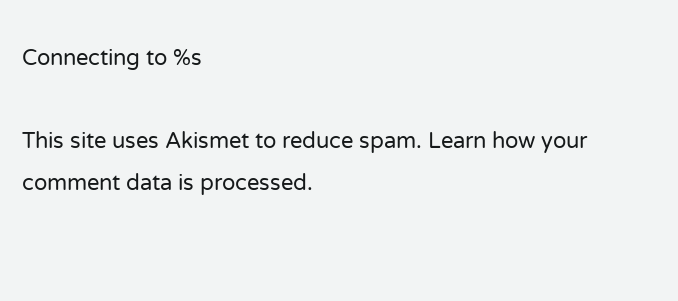Connecting to %s

This site uses Akismet to reduce spam. Learn how your comment data is processed.